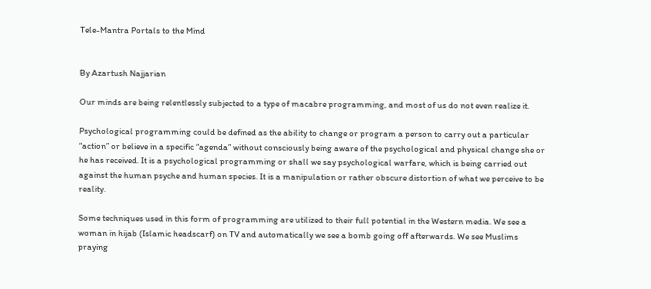Tele-Mantra Portals to the Mind


By Azartush Najjarian

Our minds are being relentlessly subjected to a type of macabre programming, and most of us do not even realize it.

Psychological programming could be defined as the ability to change or program a person to carry out a particular “action” or believe in a specific “agenda” without consciously being aware of the psychological and physical change she or he has received. It is a psychological programming or shall we say psychological warfare, which is being carried out against the human psyche and human species. It is a manipulation or rather obscure distortion of what we perceive to be reality.

Some techniques used in this form of programming are utilized to their full potential in the Western media. We see a woman in hijab (Islamic headscarf) on TV and automatically we see a bomb going off afterwards. We see Muslims praying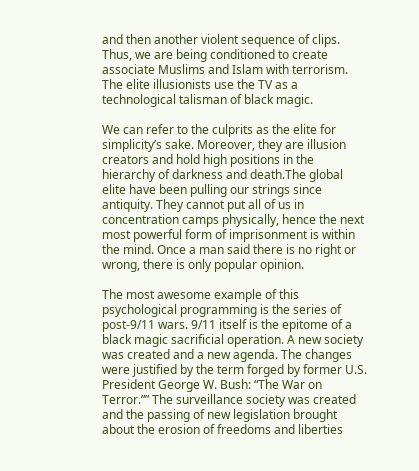and then another violent sequence of clips. Thus, we are being conditioned to create associate Muslims and Islam with terrorism. The elite illusionists use the TV as a technological talisman of black magic.

We can refer to the culprits as the elite for simplicity’s sake. Moreover, they are illusion creators and hold high positions in the hierarchy of darkness and death.The global elite have been pulling our strings since antiquity. They cannot put all of us in concentration camps physically, hence the next most powerful form of imprisonment is within the mind. Once a man said there is no right or wrong, there is only popular opinion.

The most awesome example of this psychological programming is the series of post-9/11 wars. 9/11 itself is the epitome of a black magic sacrificial operation. A new society was created and a new agenda. The changes were justified by the term forged by former U.S. President George W. Bush: “The War on Terror.”” The surveillance society was created and the passing of new legislation brought about the erosion of freedoms and liberties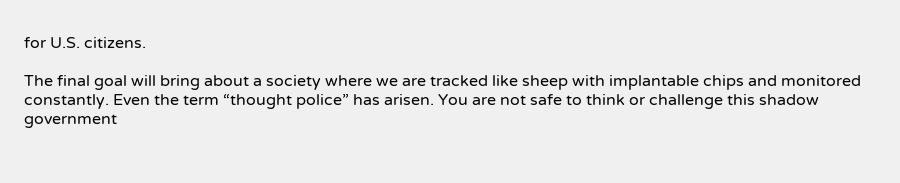for U.S. citizens.

The final goal will bring about a society where we are tracked like sheep with implantable chips and monitored constantly. Even the term “thought police” has arisen. You are not safe to think or challenge this shadow government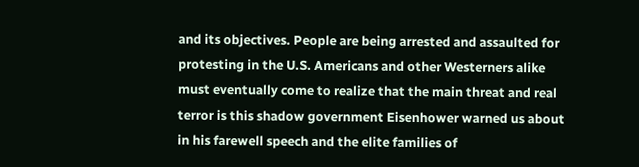and its objectives. People are being arrested and assaulted for protesting in the U.S. Americans and other Westerners alike must eventually come to realize that the main threat and real terror is this shadow government Eisenhower warned us about in his farewell speech and the elite families of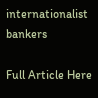internationalist bankers

Full Article Here